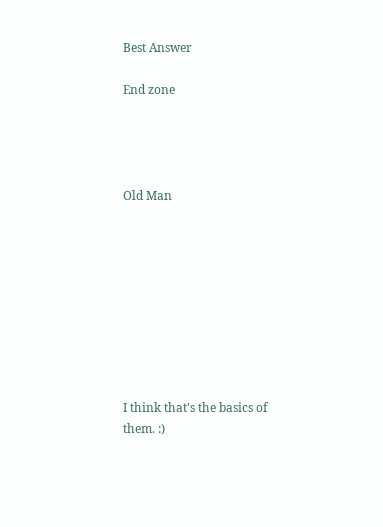Best Answer

End zone




Old Man









I think that's the basics of them. :)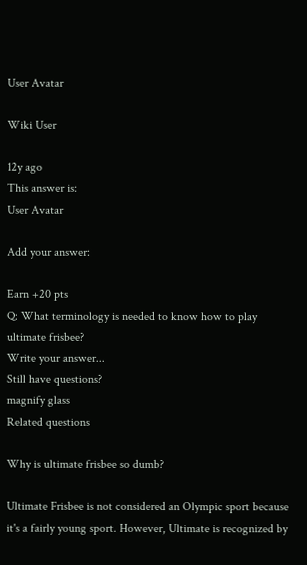User Avatar

Wiki User

12y ago
This answer is:
User Avatar

Add your answer:

Earn +20 pts
Q: What terminology is needed to know how to play ultimate frisbee?
Write your answer...
Still have questions?
magnify glass
Related questions

Why is ultimate frisbee so dumb?

Ultimate Frisbee is not considered an Olympic sport because it's a fairly young sport. However, Ultimate is recognized by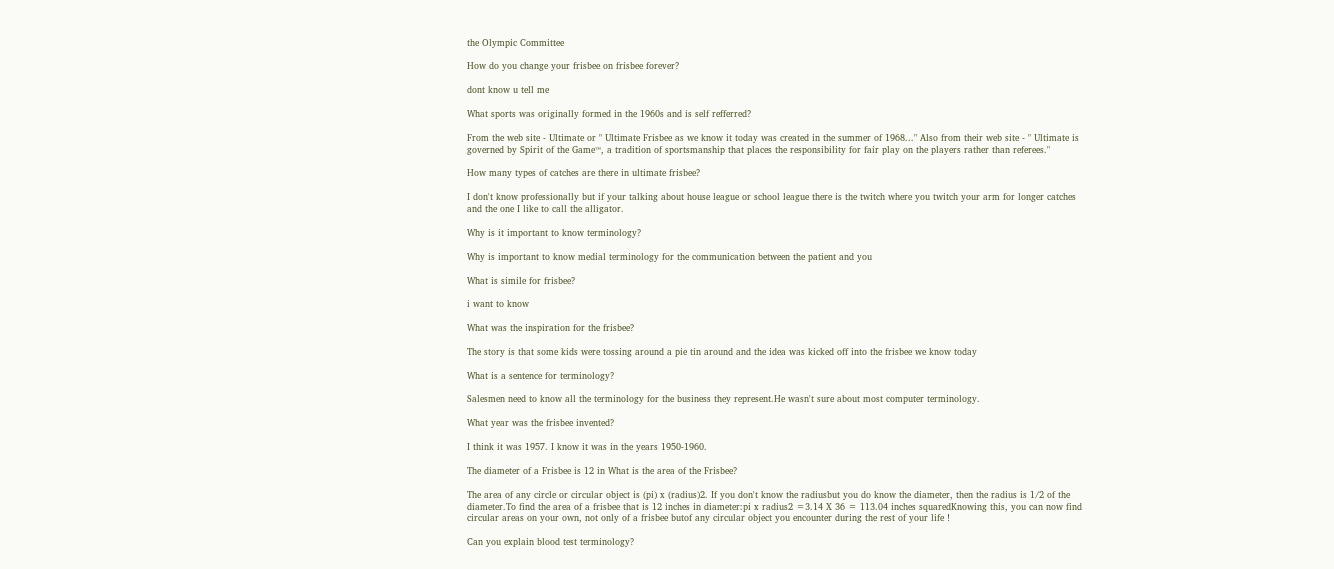the Olympic Committee

How do you change your frisbee on frisbee forever?

dont know u tell me

What sports was originally formed in the 1960s and is self refferred?

From the web site - Ultimate or " Ultimate Frisbee as we know it today was created in the summer of 1968..." Also from their web site - " Ultimate is governed by Spirit of the Game™, a tradition of sportsmanship that places the responsibility for fair play on the players rather than referees."

How many types of catches are there in ultimate frisbee?

I don't know professionally but if your talking about house league or school league there is the twitch where you twitch your arm for longer catches and the one I like to call the alligator.

Why is it important to know terminology?

Why is important to know medial terminology for the communication between the patient and you

What is simile for frisbee?

i want to know

What was the inspiration for the frisbee?

The story is that some kids were tossing around a pie tin around and the idea was kicked off into the frisbee we know today

What is a sentence for terminology?

Salesmen need to know all the terminology for the business they represent.He wasn't sure about most computer terminology.

What year was the frisbee invented?

I think it was 1957. I know it was in the years 1950-1960.

The diameter of a Frisbee is 12 in What is the area of the Frisbee?

The area of any circle or circular object is (pi) x (radius)2. If you don't know the radiusbut you do know the diameter, then the radius is 1/2 of the diameter.To find the area of a frisbee that is 12 inches in diameter:pi x radius2 =3.14 X 36 = 113.04 inches squaredKnowing this, you can now find circular areas on your own, not only of a frisbee butof any circular object you encounter during the rest of your life !

Can you explain blood test terminology?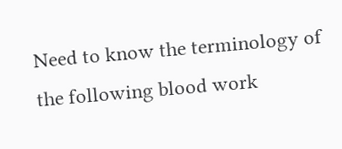Need to know the terminology of the following blood work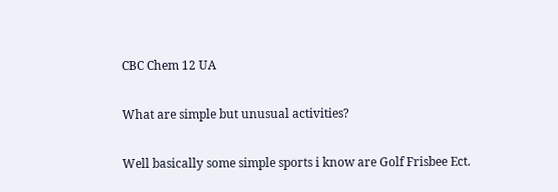CBC Chem 12 UA

What are simple but unusual activities?

Well basically some simple sports i know are Golf Frisbee Ect.